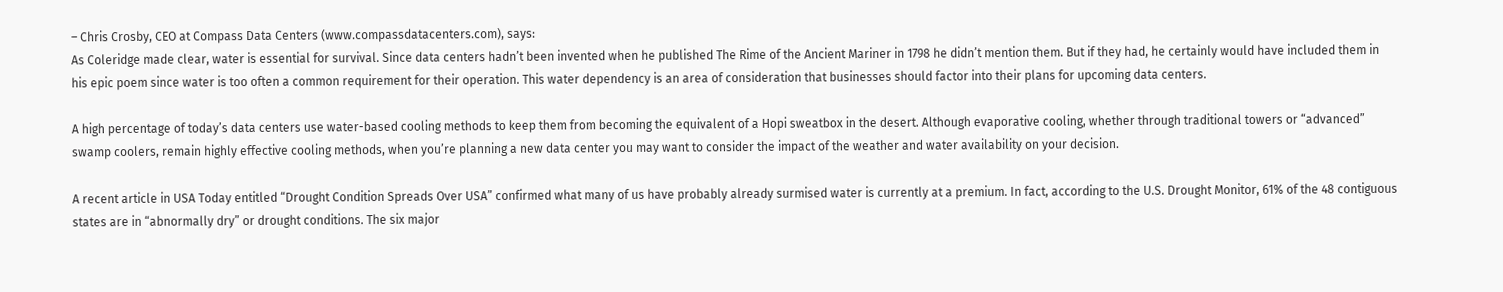– Chris Crosby, CEO at Compass Data Centers (www.compassdatacenters.com), says:
As Coleridge made clear, water is essential for survival. Since data centers hadn’t been invented when he published The Rime of the Ancient Mariner in 1798 he didn’t mention them. But if they had, he certainly would have included them in his epic poem since water is too often a common requirement for their operation. This water dependency is an area of consideration that businesses should factor into their plans for upcoming data centers.

A high percentage of today’s data centers use water-based cooling methods to keep them from becoming the equivalent of a Hopi sweatbox in the desert. Although evaporative cooling, whether through traditional towers or “advanced” swamp coolers, remain highly effective cooling methods, when you’re planning a new data center you may want to consider the impact of the weather and water availability on your decision.

A recent article in USA Today entitled “Drought Condition Spreads Over USA” confirmed what many of us have probably already surmised water is currently at a premium. In fact, according to the U.S. Drought Monitor, 61% of the 48 contiguous states are in “abnormally dry” or drought conditions. The six major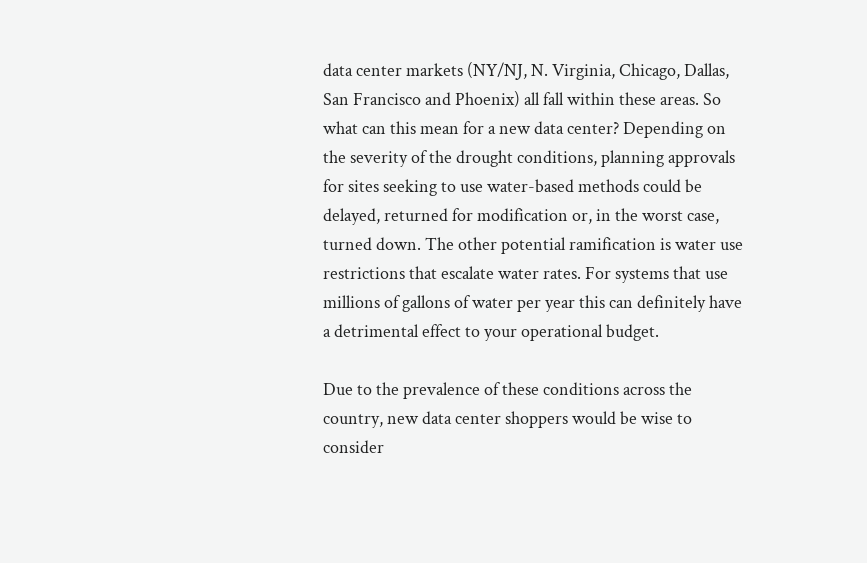data center markets (NY/NJ, N. Virginia, Chicago, Dallas, San Francisco and Phoenix) all fall within these areas. So what can this mean for a new data center? Depending on the severity of the drought conditions, planning approvals for sites seeking to use water-based methods could be delayed, returned for modification or, in the worst case, turned down. The other potential ramification is water use restrictions that escalate water rates. For systems that use millions of gallons of water per year this can definitely have a detrimental effect to your operational budget.

Due to the prevalence of these conditions across the country, new data center shoppers would be wise to consider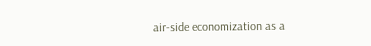air-side economization as a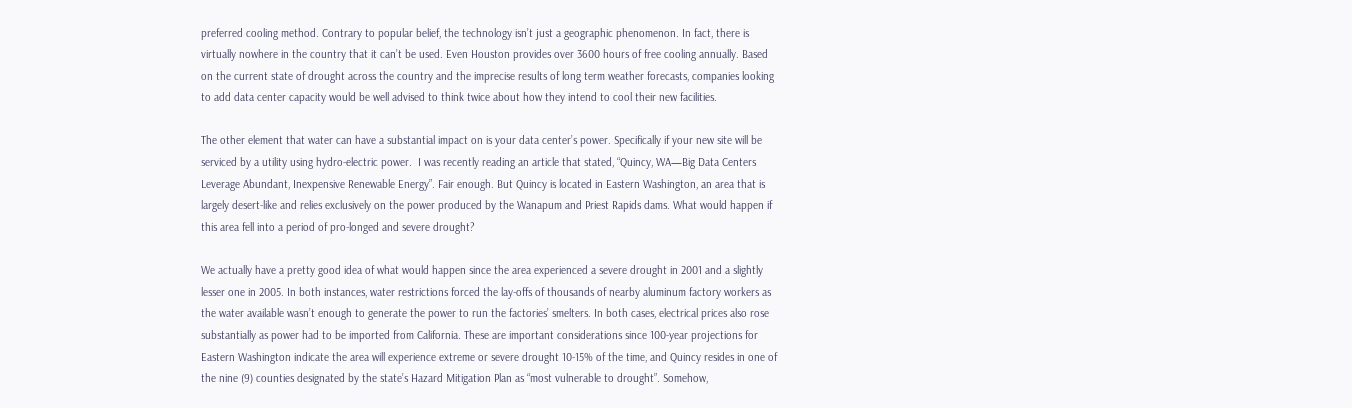preferred cooling method. Contrary to popular belief, the technology isn’t just a geographic phenomenon. In fact, there is virtually nowhere in the country that it can’t be used. Even Houston provides over 3600 hours of free cooling annually. Based on the current state of drought across the country and the imprecise results of long term weather forecasts, companies looking to add data center capacity would be well advised to think twice about how they intend to cool their new facilities.

The other element that water can have a substantial impact on is your data center’s power. Specifically if your new site will be serviced by a utility using hydro-electric power.  I was recently reading an article that stated, “Quincy, WA—Big Data Centers Leverage Abundant, Inexpensive Renewable Energy”. Fair enough. But Quincy is located in Eastern Washington, an area that is largely desert-like and relies exclusively on the power produced by the Wanapum and Priest Rapids dams. What would happen if this area fell into a period of pro-longed and severe drought?

We actually have a pretty good idea of what would happen since the area experienced a severe drought in 2001 and a slightly lesser one in 2005. In both instances, water restrictions forced the lay-offs of thousands of nearby aluminum factory workers as the water available wasn’t enough to generate the power to run the factories’ smelters. In both cases, electrical prices also rose substantially as power had to be imported from California. These are important considerations since 100-year projections for Eastern Washington indicate the area will experience extreme or severe drought 10-15% of the time, and Quincy resides in one of the nine (9) counties designated by the state’s Hazard Mitigation Plan as “most vulnerable to drought”. Somehow,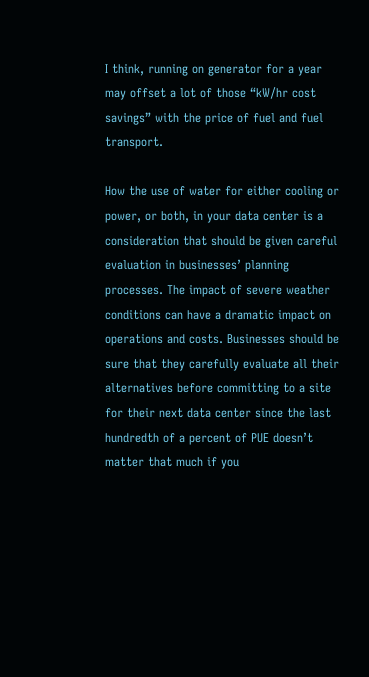I think, running on generator for a year may offset a lot of those “kW/hr cost savings” with the price of fuel and fuel transport.

How the use of water for either cooling or power, or both, in your data center is a consideration that should be given careful evaluation in businesses’ planning processes. The impact of severe weather conditions can have a dramatic impact on operations and costs. Businesses should be sure that they carefully evaluate all their alternatives before committing to a site for their next data center since the last hundredth of a percent of PUE doesn’t matter that much if you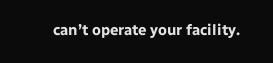can’t operate your facility.